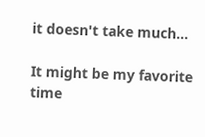it doesn't take much...

It might be my favorite time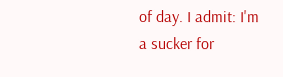of day. I admit: I'm a sucker for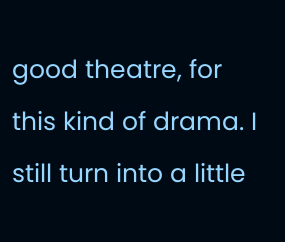good theatre, for this kind of drama. I still turn into a little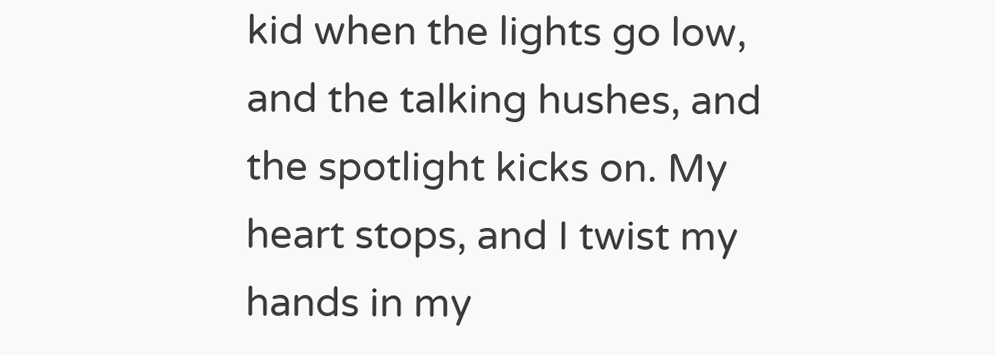kid when the lights go low, and the talking hushes, and the spotlight kicks on. My heart stops, and I twist my hands in my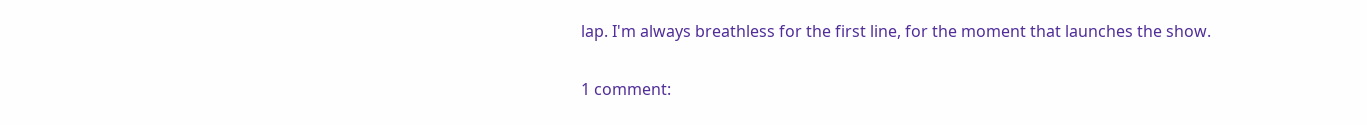lap. I'm always breathless for the first line, for the moment that launches the show.

1 comment: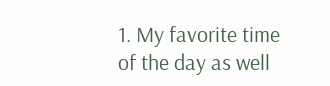1. My favorite time of the day as well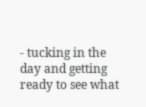- tucking in the day and getting ready to see what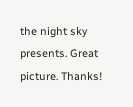the night sky presents. Great picture. Thanks!